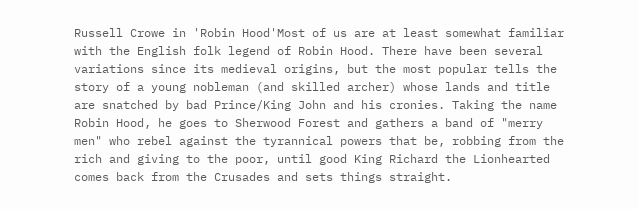Russell Crowe in 'Robin Hood'Most of us are at least somewhat familiar with the English folk legend of Robin Hood. There have been several variations since its medieval origins, but the most popular tells the story of a young nobleman (and skilled archer) whose lands and title are snatched by bad Prince/King John and his cronies. Taking the name Robin Hood, he goes to Sherwood Forest and gathers a band of "merry men" who rebel against the tyrannical powers that be, robbing from the rich and giving to the poor, until good King Richard the Lionhearted comes back from the Crusades and sets things straight.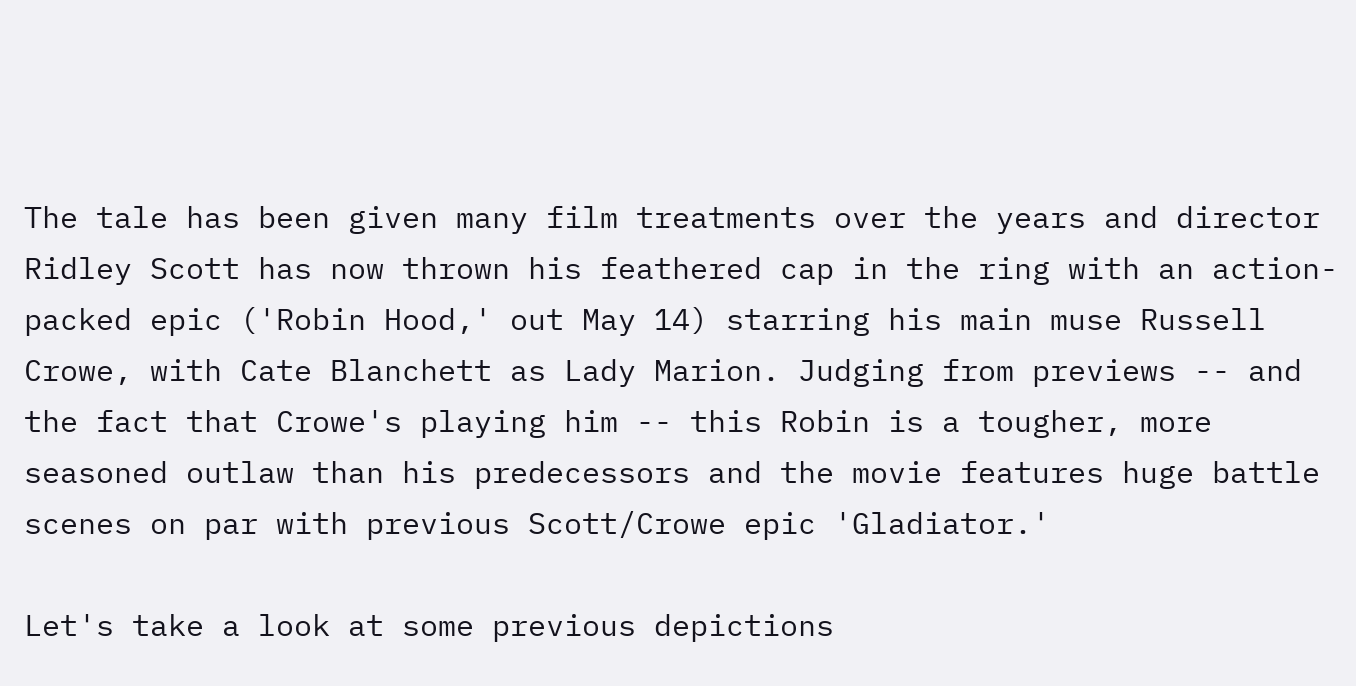The tale has been given many film treatments over the years and director Ridley Scott has now thrown his feathered cap in the ring with an action-packed epic ('Robin Hood,' out May 14) starring his main muse Russell Crowe, with Cate Blanchett as Lady Marion. Judging from previews -- and the fact that Crowe's playing him -- this Robin is a tougher, more seasoned outlaw than his predecessors and the movie features huge battle scenes on par with previous Scott/Crowe epic 'Gladiator.'

Let's take a look at some previous depictions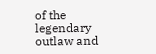of the legendary outlaw and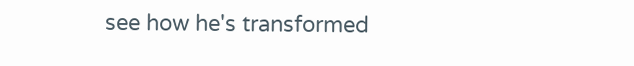see how he's transformed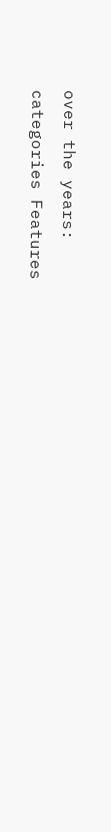over the years:
categories Features